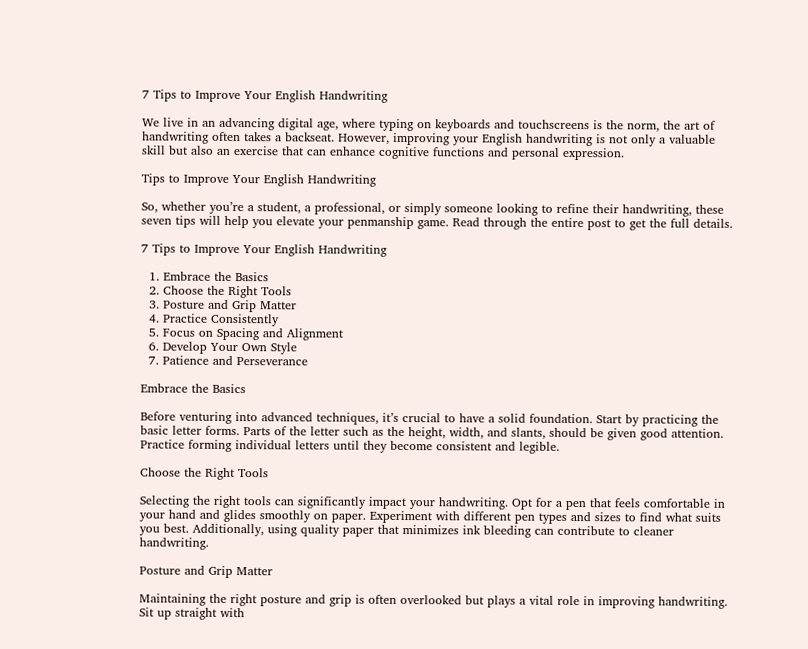7 Tips to Improve Your English Handwriting

We live in an advancing digital age, where typing on keyboards and touchscreens is the norm, the art of handwriting often takes a backseat. However, improving your English handwriting is not only a valuable skill but also an exercise that can enhance cognitive functions and personal expression.

Tips to Improve Your English Handwriting

So, whether you’re a student, a professional, or simply someone looking to refine their handwriting, these seven tips will help you elevate your penmanship game. Read through the entire post to get the full details.

7 Tips to Improve Your English Handwriting

  1. Embrace the Basics
  2. Choose the Right Tools
  3. Posture and Grip Matter
  4. Practice Consistently
  5. Focus on Spacing and Alignment
  6. Develop Your Own Style
  7. Patience and Perseverance

Embrace the Basics

Before venturing into advanced techniques, it’s crucial to have a solid foundation. Start by practicing the basic letter forms. Parts of the letter such as the height, width, and slants, should be given good attention. Practice forming individual letters until they become consistent and legible.

Choose the Right Tools

Selecting the right tools can significantly impact your handwriting. Opt for a pen that feels comfortable in your hand and glides smoothly on paper. Experiment with different pen types and sizes to find what suits you best. Additionally, using quality paper that minimizes ink bleeding can contribute to cleaner handwriting.

Posture and Grip Matter

Maintaining the right posture and grip is often overlooked but plays a vital role in improving handwriting. Sit up straight with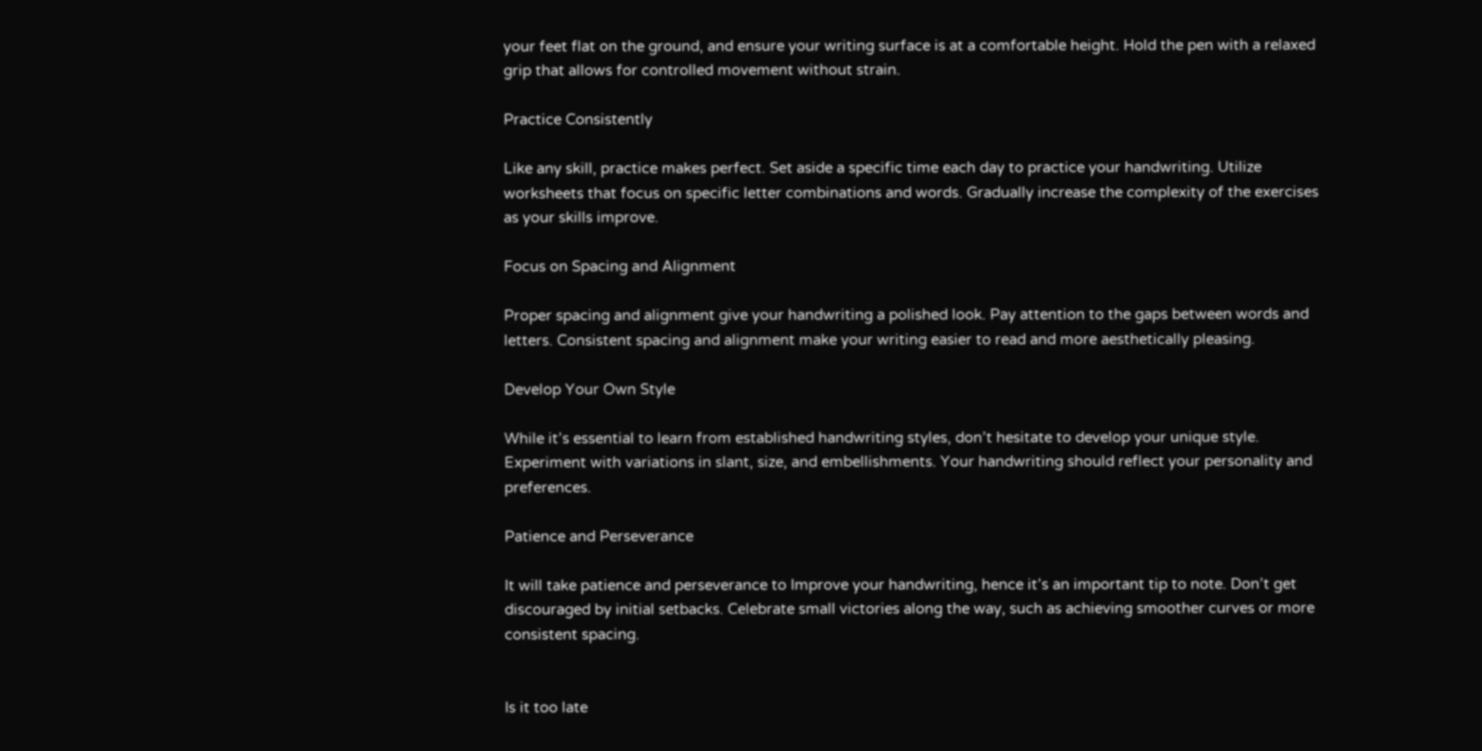your feet flat on the ground, and ensure your writing surface is at a comfortable height. Hold the pen with a relaxed grip that allows for controlled movement without strain.

Practice Consistently

Like any skill, practice makes perfect. Set aside a specific time each day to practice your handwriting. Utilize worksheets that focus on specific letter combinations and words. Gradually increase the complexity of the exercises as your skills improve.

Focus on Spacing and Alignment

Proper spacing and alignment give your handwriting a polished look. Pay attention to the gaps between words and letters. Consistent spacing and alignment make your writing easier to read and more aesthetically pleasing.

Develop Your Own Style

While it’s essential to learn from established handwriting styles, don’t hesitate to develop your unique style. Experiment with variations in slant, size, and embellishments. Your handwriting should reflect your personality and preferences.

Patience and Perseverance

It will take patience and perseverance to Improve your handwriting, hence it’s an important tip to note. Don’t get discouraged by initial setbacks. Celebrate small victories along the way, such as achieving smoother curves or more consistent spacing.


Is it too late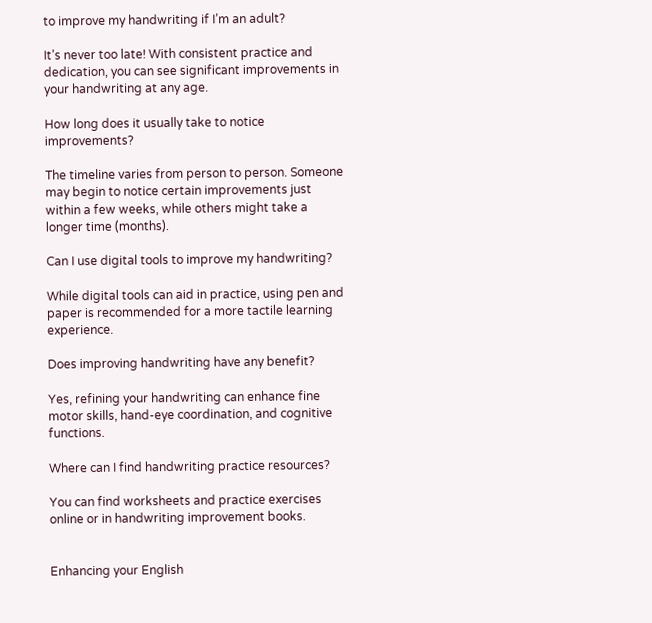to improve my handwriting if I’m an adult?

It’s never too late! With consistent practice and dedication, you can see significant improvements in your handwriting at any age.

How long does it usually take to notice improvements?

The timeline varies from person to person. Someone may begin to notice certain improvements just within a few weeks, while others might take a longer time (months).

Can I use digital tools to improve my handwriting?

While digital tools can aid in practice, using pen and paper is recommended for a more tactile learning experience.

Does improving handwriting have any benefit?

Yes, refining your handwriting can enhance fine motor skills, hand-eye coordination, and cognitive functions.

Where can I find handwriting practice resources?

You can find worksheets and practice exercises online or in handwriting improvement books.


Enhancing your English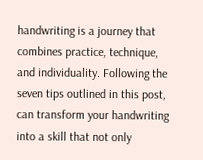handwriting is a journey that combines practice, technique, and individuality. Following the seven tips outlined in this post, can transform your handwriting into a skill that not only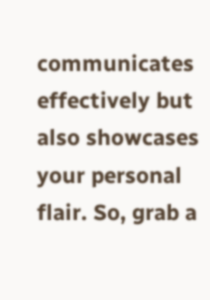communicates effectively but also showcases your personal flair. So, grab a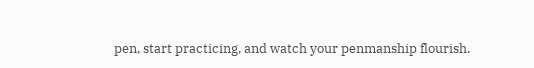pen, start practicing, and watch your penmanship flourish.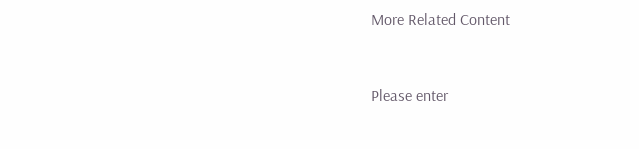More Related Content


Please enter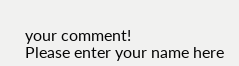your comment!
Please enter your name here